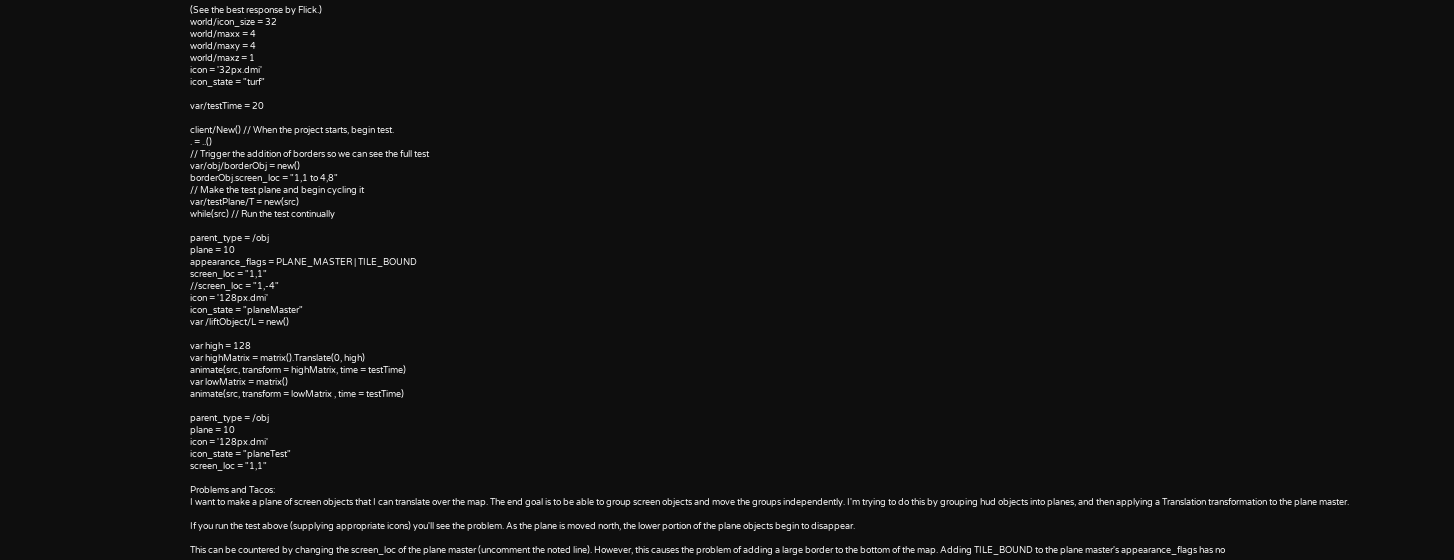(See the best response by Flick.)
world/icon_size = 32
world/maxx = 4
world/maxy = 4
world/maxz = 1
icon = '32px.dmi'
icon_state = "turf"

var/testTime = 20

client/New() // When the project starts, begin test.
. = ..()
// Trigger the addition of borders so we can see the full test
var/obj/borderObj = new()
borderObj.screen_loc = "1,1 to 4,8"
// Make the test plane and begin cycling it
var/testPlane/T = new(src)
while(src) // Run the test continually

parent_type = /obj
plane = 10
appearance_flags = PLANE_MASTER | TILE_BOUND
screen_loc = "1,1"
//screen_loc = "1,-4"
icon = '128px.dmi'
icon_state = "planeMaster"
var /liftObject/L = new()

var high = 128
var highMatrix = matrix().Translate(0, high)
animate(src, transform = highMatrix, time = testTime)
var lowMatrix = matrix()
animate(src, transform = lowMatrix , time = testTime)

parent_type = /obj
plane = 10
icon = '128px.dmi'
icon_state = "planeTest"
screen_loc = "1,1"

Problems and Tacos:
I want to make a plane of screen objects that I can translate over the map. The end goal is to be able to group screen objects and move the groups independently. I'm trying to do this by grouping hud objects into planes, and then applying a Translation transformation to the plane master.

If you run the test above (supplying appropriate icons) you'll see the problem. As the plane is moved north, the lower portion of the plane objects begin to disappear.

This can be countered by changing the screen_loc of the plane master (uncomment the noted line). However, this causes the problem of adding a large border to the bottom of the map. Adding TILE_BOUND to the plane master's appearance_flags has no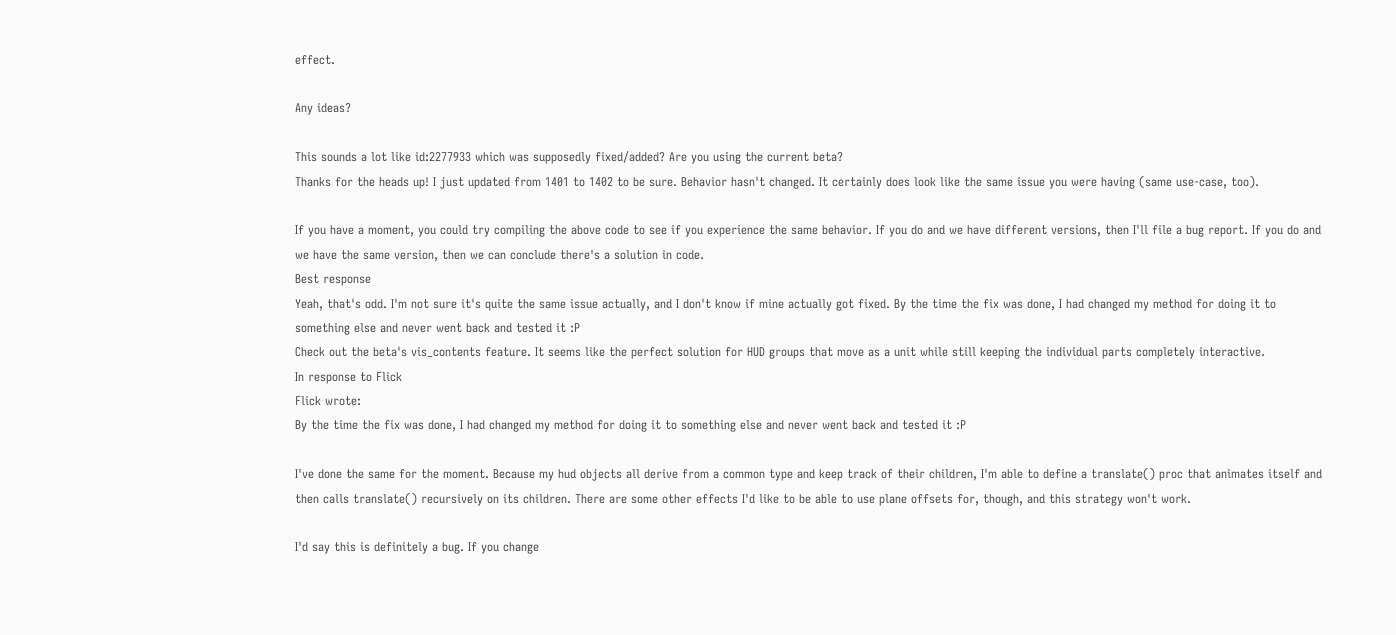effect.

Any ideas?

This sounds a lot like id:2277933 which was supposedly fixed/added? Are you using the current beta?
Thanks for the heads up! I just updated from 1401 to 1402 to be sure. Behavior hasn't changed. It certainly does look like the same issue you were having (same use-case, too).

If you have a moment, you could try compiling the above code to see if you experience the same behavior. If you do and we have different versions, then I'll file a bug report. If you do and we have the same version, then we can conclude there's a solution in code.
Best response
Yeah, that's odd. I'm not sure it's quite the same issue actually, and I don't know if mine actually got fixed. By the time the fix was done, I had changed my method for doing it to something else and never went back and tested it :P
Check out the beta's vis_contents feature. It seems like the perfect solution for HUD groups that move as a unit while still keeping the individual parts completely interactive.
In response to Flick
Flick wrote:
By the time the fix was done, I had changed my method for doing it to something else and never went back and tested it :P

I've done the same for the moment. Because my hud objects all derive from a common type and keep track of their children, I'm able to define a translate() proc that animates itself and then calls translate() recursively on its children. There are some other effects I'd like to be able to use plane offsets for, though, and this strategy won't work.

I'd say this is definitely a bug. If you change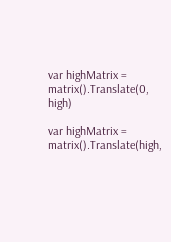var highMatrix = matrix().Translate(0, high)

var highMatrix = matrix().Translate(high,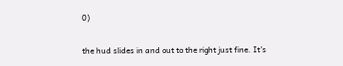0)

the hud slides in and out to the right just fine. It's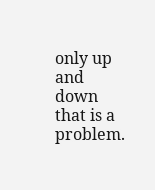only up and down that is a problem.